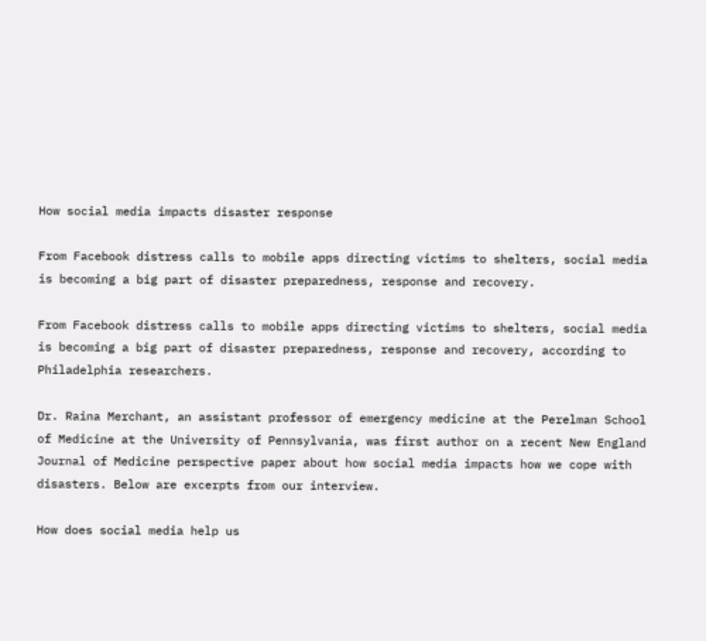How social media impacts disaster response

From Facebook distress calls to mobile apps directing victims to shelters, social media is becoming a big part of disaster preparedness, response and recovery.

From Facebook distress calls to mobile apps directing victims to shelters, social media is becoming a big part of disaster preparedness, response and recovery, according to Philadelphia researchers.

Dr. Raina Merchant, an assistant professor of emergency medicine at the Perelman School of Medicine at the University of Pennsylvania, was first author on a recent New England Journal of Medicine perspective paper about how social media impacts how we cope with disasters. Below are excerpts from our interview.

How does social media help us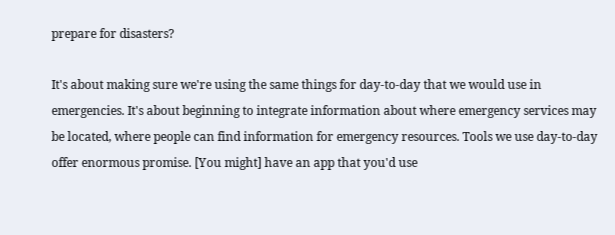prepare for disasters?

It's about making sure we're using the same things for day-to-day that we would use in emergencies. It's about beginning to integrate information about where emergency services may be located, where people can find information for emergency resources. Tools we use day-to-day offer enormous promise. [You might] have an app that you'd use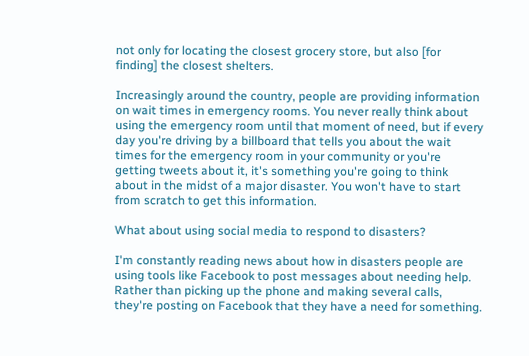not only for locating the closest grocery store, but also [for finding] the closest shelters.

Increasingly around the country, people are providing information on wait times in emergency rooms. You never really think about using the emergency room until that moment of need, but if every day you're driving by a billboard that tells you about the wait times for the emergency room in your community or you're getting tweets about it, it's something you're going to think about in the midst of a major disaster. You won't have to start from scratch to get this information.

What about using social media to respond to disasters?

I'm constantly reading news about how in disasters people are using tools like Facebook to post messages about needing help. Rather than picking up the phone and making several calls, they're posting on Facebook that they have a need for something.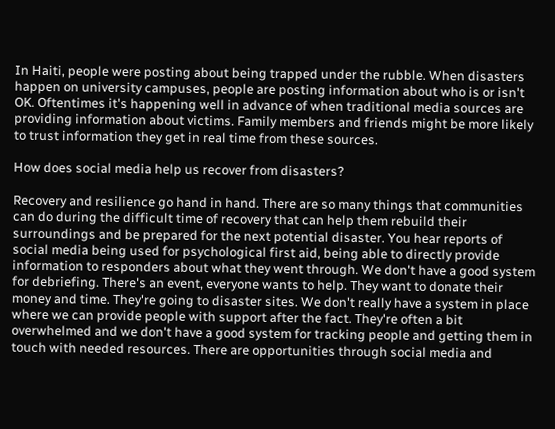In Haiti, people were posting about being trapped under the rubble. When disasters happen on university campuses, people are posting information about who is or isn't OK. Oftentimes it's happening well in advance of when traditional media sources are providing information about victims. Family members and friends might be more likely to trust information they get in real time from these sources.

How does social media help us recover from disasters?

Recovery and resilience go hand in hand. There are so many things that communities can do during the difficult time of recovery that can help them rebuild their surroundings and be prepared for the next potential disaster. You hear reports of social media being used for psychological first aid, being able to directly provide information to responders about what they went through. We don't have a good system for debriefing. There's an event, everyone wants to help. They want to donate their money and time. They're going to disaster sites. We don't really have a system in place where we can provide people with support after the fact. They're often a bit overwhelmed and we don't have a good system for tracking people and getting them in touch with needed resources. There are opportunities through social media and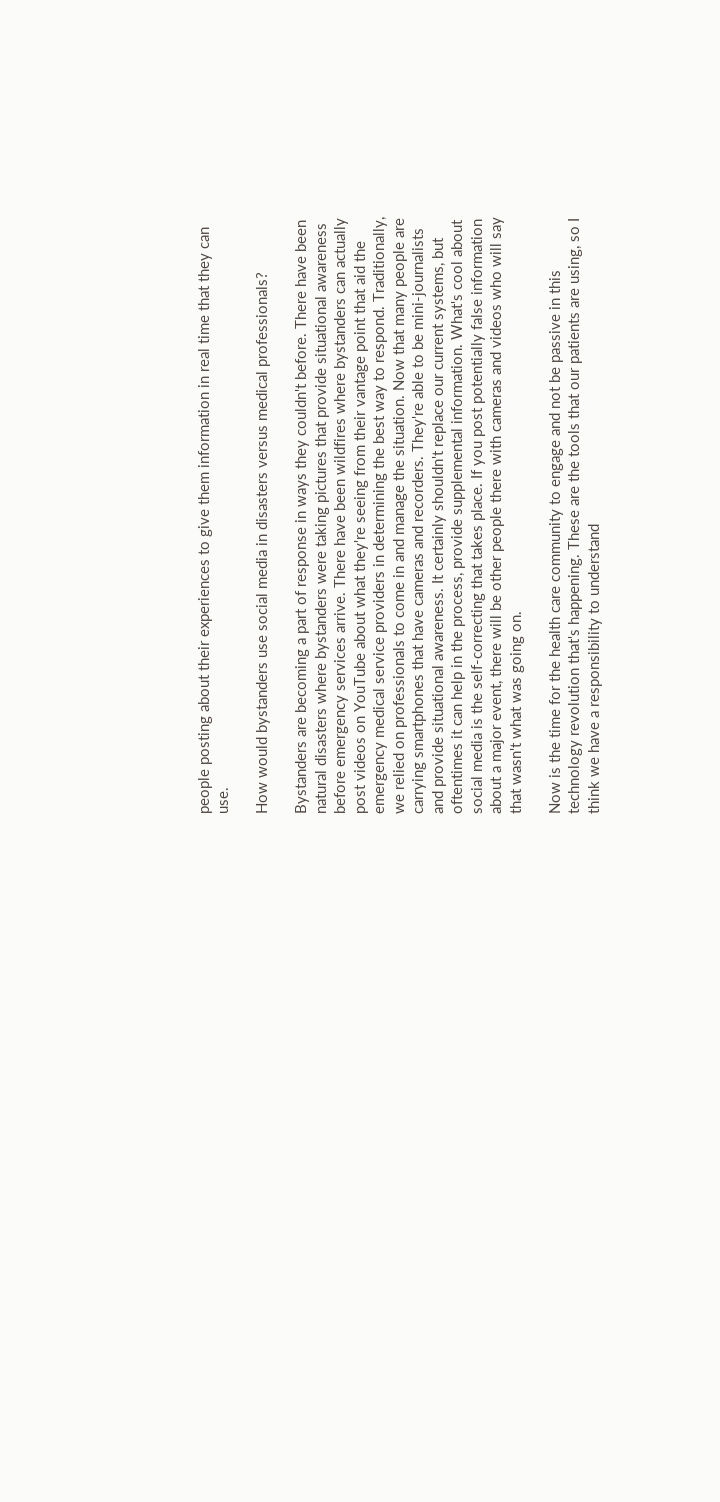people posting about their experiences to give them information in real time that they can use.

How would bystanders use social media in disasters versus medical professionals?

Bystanders are becoming a part of response in ways they couldn't before. There have been natural disasters where bystanders were taking pictures that provide situational awareness before emergency services arrive. There have been wildfires where bystanders can actually post videos on YouTube about what they're seeing from their vantage point that aid the emergency medical service providers in determining the best way to respond. Traditionally, we relied on professionals to come in and manage the situation. Now that many people are carrying smartphones that have cameras and recorders. They're able to be mini-journalists and provide situational awareness. It certainly shouldn't replace our current systems, but oftentimes it can help in the process, provide supplemental information. What's cool about social media is the self-correcting that takes place. If you post potentially false information about a major event, there will be other people there with cameras and videos who will say that wasn't what was going on.

Now is the time for the health care community to engage and not be passive in this technology revolution that's happening. These are the tools that our patients are using, so I think we have a responsibility to understand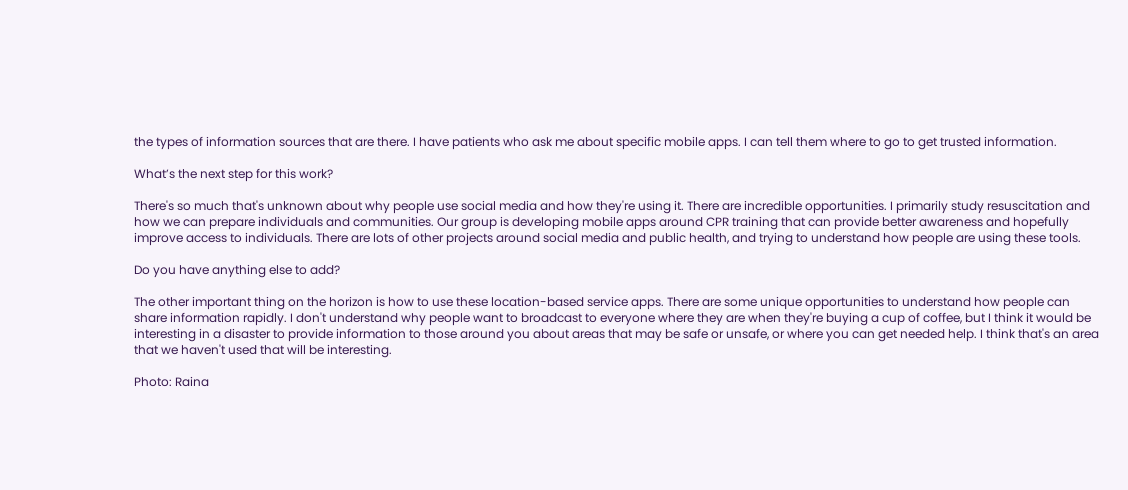the types of information sources that are there. I have patients who ask me about specific mobile apps. I can tell them where to go to get trusted information.

What’s the next step for this work?

There's so much that's unknown about why people use social media and how they're using it. There are incredible opportunities. I primarily study resuscitation and how we can prepare individuals and communities. Our group is developing mobile apps around CPR training that can provide better awareness and hopefully improve access to individuals. There are lots of other projects around social media and public health, and trying to understand how people are using these tools.

Do you have anything else to add?

The other important thing on the horizon is how to use these location-based service apps. There are some unique opportunities to understand how people can share information rapidly. I don't understand why people want to broadcast to everyone where they are when they're buying a cup of coffee, but I think it would be interesting in a disaster to provide information to those around you about areas that may be safe or unsafe, or where you can get needed help. I think that's an area that we haven't used that will be interesting.

Photo: Raina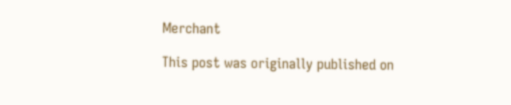Merchant

This post was originally published on